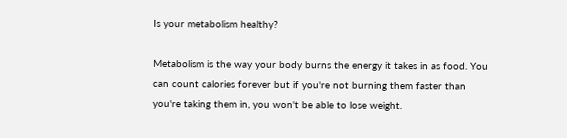Is your metabolism healthy?

Metabolism is the way your body burns the energy it takes in as food. You can count calories forever but if you're not burning them faster than you're taking them in, you won't be able to lose weight.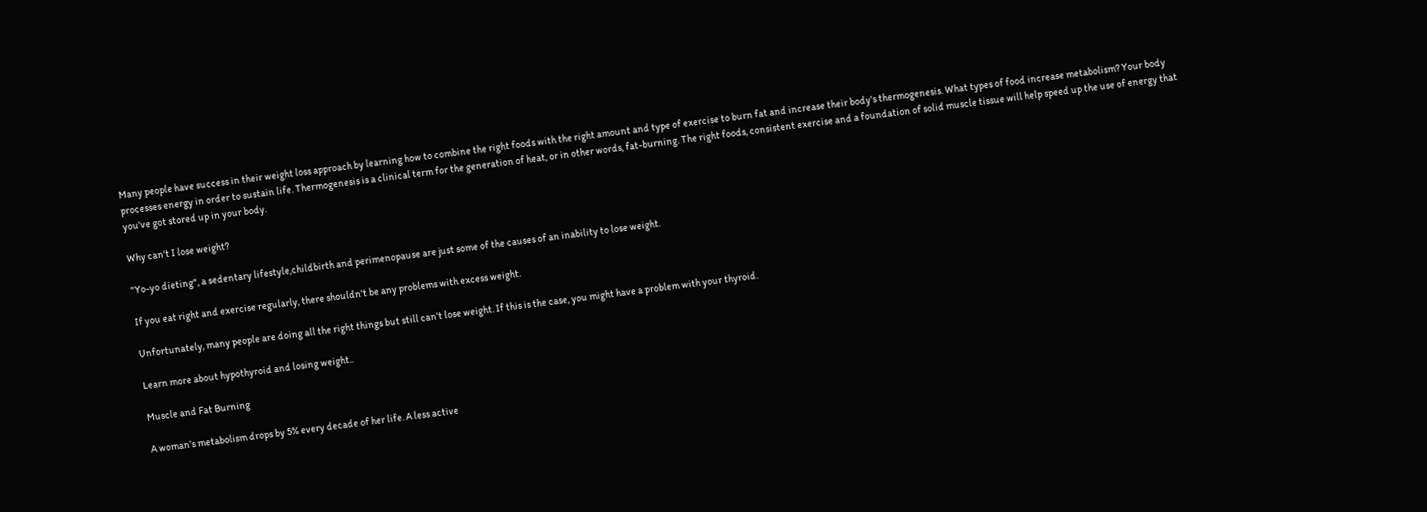Many people have success in their weight loss approach by learning how to combine the right foods with the right amount and type of exercise to burn fat and increase their body's thermogenesis. What types of food increase metabolism? Your body processes energy in order to sustain life. Thermogenesis is a clinical term for the generation of heat, or in other words, fat-burning. The right foods, consistent exercise and a foundation of solid muscle tissue will help speed up the use of energy that you've got stored up in your body.

Why can't I lose weight?

"Yo-yo dieting", a sedentary lifestyle,childbirth and perimenopause are just some of the causes of an inability to lose weight.

If you eat right and exercise regularly, there shouldn't be any problems with excess weight.

Unfortunately, many people are doing all the right things but still can't lose weight. If this is the case, you might have a problem with your thyroid.

Learn more about hypothyroid and losing weight..

Muscle and Fat Burning

A woman’s metabolism drops by 5% every decade of her life. A less active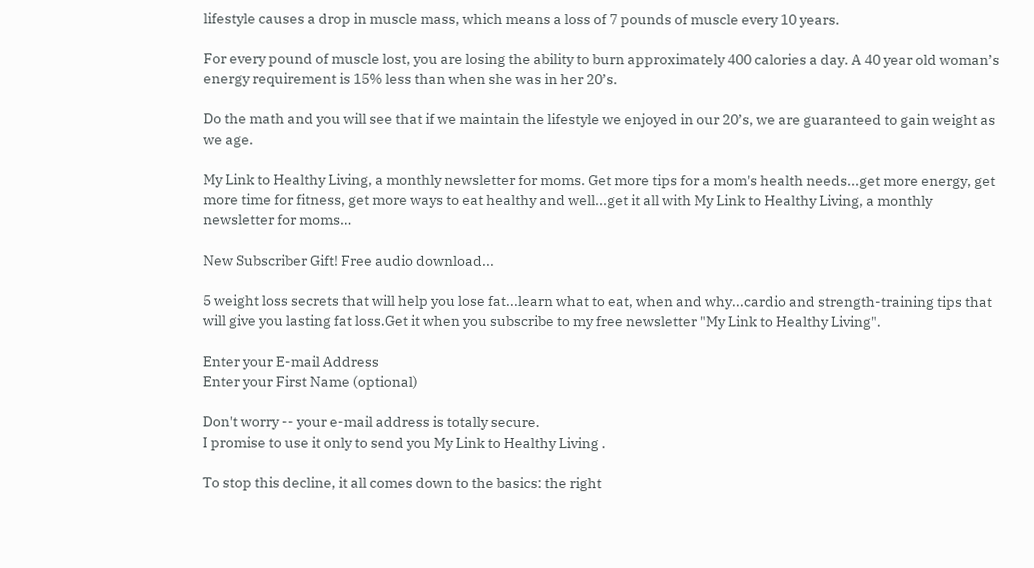lifestyle causes a drop in muscle mass, which means a loss of 7 pounds of muscle every 10 years.

For every pound of muscle lost, you are losing the ability to burn approximately 400 calories a day. A 40 year old woman’s energy requirement is 15% less than when she was in her 20’s.

Do the math and you will see that if we maintain the lifestyle we enjoyed in our 20’s, we are guaranteed to gain weight as we age.

My Link to Healthy Living, a monthly newsletter for moms. Get more tips for a mom's health needs...get more energy, get more time for fitness, get more ways to eat healthy and well...get it all with My Link to Healthy Living, a monthly newsletter for moms…

New Subscriber Gift! Free audio download...

5 weight loss secrets that will help you lose fat...learn what to eat, when and why...cardio and strength-training tips that will give you lasting fat loss.Get it when you subscribe to my free newsletter "My Link to Healthy Living".

Enter your E-mail Address
Enter your First Name (optional)

Don't worry -- your e-mail address is totally secure.
I promise to use it only to send you My Link to Healthy Living .

To stop this decline, it all comes down to the basics: the right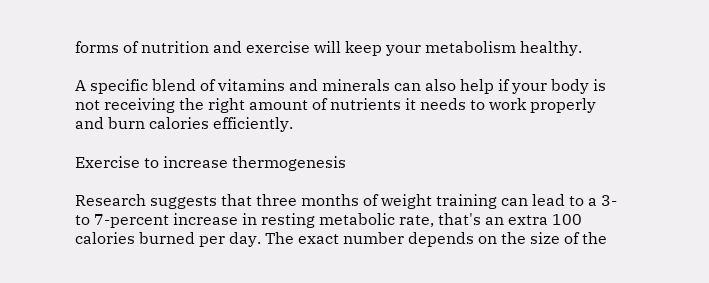forms of nutrition and exercise will keep your metabolism healthy.

A specific blend of vitamins and minerals can also help if your body is not receiving the right amount of nutrients it needs to work properly and burn calories efficiently.

Exercise to increase thermogenesis

Research suggests that three months of weight training can lead to a 3-to 7-percent increase in resting metabolic rate, that's an extra 100 calories burned per day. The exact number depends on the size of the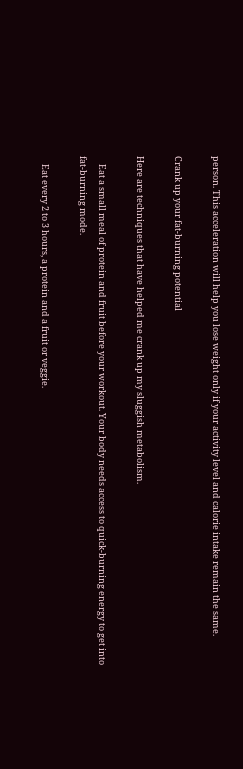person. This acceleration will help you lose weight only if your activity level and calorie intake remain the same.

Crank up your fat-burning potential

Here are techniques that have helped me crank up my sluggish metabolism.

    Eat a small meal of protein and fruit before your workout. Your body needs access to quick-burning energy to get into fat-burning mode.

    Eat every 2 to 3 hours, a protein and a fruit or veggie.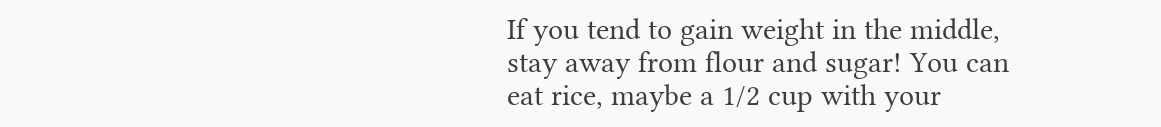If you tend to gain weight in the middle, stay away from flour and sugar! You can eat rice, maybe a 1/2 cup with your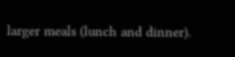larger meals (lunch and dinner).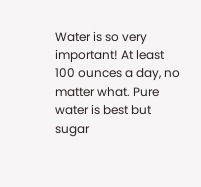Water is so very important! At least 100 ounces a day, no matter what. Pure water is best but sugar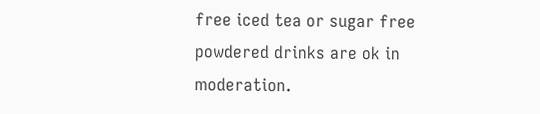free iced tea or sugar free powdered drinks are ok in moderation.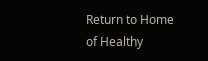Return to Home of Healthy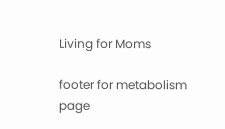Living for Moms

footer for metabolism page